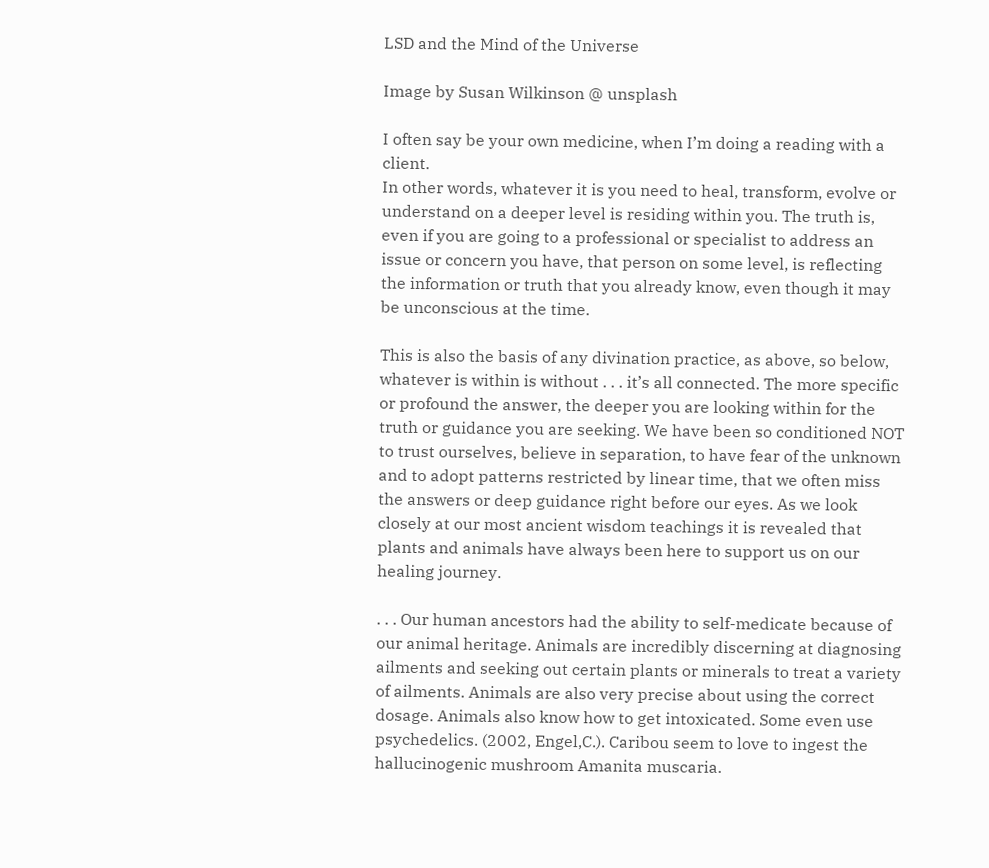LSD and the Mind of the Universe

Image by Susan Wilkinson @ unsplash

I often say be your own medicine, when I’m doing a reading with a client.
In other words, whatever it is you need to heal, transform, evolve or understand on a deeper level is residing within you. The truth is, even if you are going to a professional or specialist to address an issue or concern you have, that person on some level, is reflecting the information or truth that you already know, even though it may be unconscious at the time.

This is also the basis of any divination practice, as above, so below, whatever is within is without . . . it’s all connected. The more specific or profound the answer, the deeper you are looking within for the truth or guidance you are seeking. We have been so conditioned NOT to trust ourselves, believe in separation, to have fear of the unknown and to adopt patterns restricted by linear time, that we often miss the answers or deep guidance right before our eyes. As we look closely at our most ancient wisdom teachings it is revealed that plants and animals have always been here to support us on our healing journey.

. . . Our human ancestors had the ability to self-medicate because of our animal heritage. Animals are incredibly discerning at diagnosing ailments and seeking out certain plants or minerals to treat a variety of ailments. Animals are also very precise about using the correct dosage. Animals also know how to get intoxicated. Some even use psychedelics. (2002, Engel,C.). Caribou seem to love to ingest the hallucinogenic mushroom Amanita muscaria.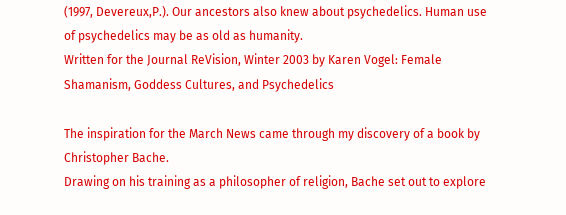(1997, Devereux,P.). Our ancestors also knew about psychedelics. Human use of psychedelics may be as old as humanity.
Written for the Journal ReVision, Winter 2003 by Karen Vogel: Female Shamanism, Goddess Cultures, and Psychedelics

The inspiration for the March News came through my discovery of a book by Christopher Bache.
Drawing on his training as a philosopher of religion, Bache set out to explore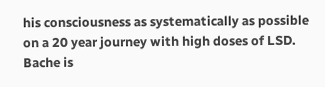his consciousness as systematically as possible on a 20 year journey with high doses of LSD. Bache is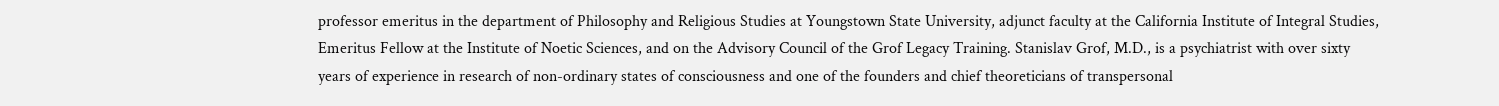professor emeritus in the department of Philosophy and Religious Studies at Youngstown State University, adjunct faculty at the California Institute of Integral Studies, Emeritus Fellow at the Institute of Noetic Sciences, and on the Advisory Council of the Grof Legacy Training. Stanislav Grof, M.D., is a psychiatrist with over sixty years of experience in research of non-ordinary states of consciousness and one of the founders and chief theoreticians of transpersonal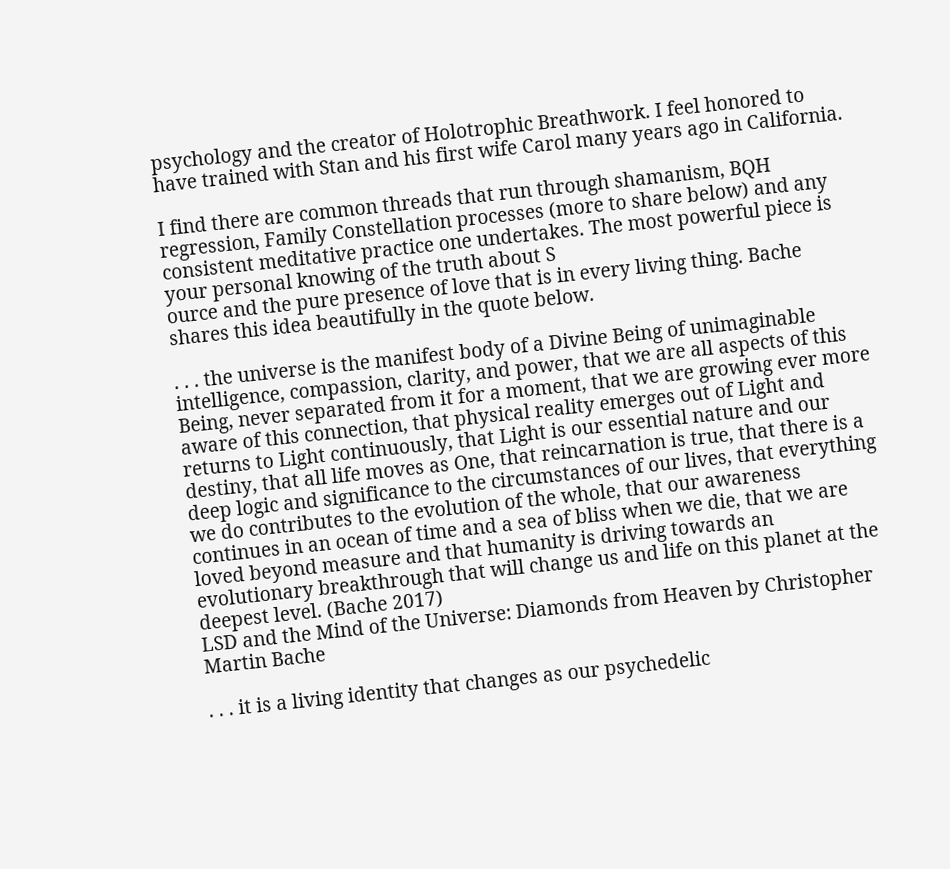psychology and the creator of Holotrophic Breathwork. I feel honored to have trained with Stan and his first wife Carol many years ago in California.

I find there are common threads that run through shamanism, BQH regression, Family Constellation processes (more to share below) and any consistent meditative practice one undertakes. The most powerful piece is your personal knowing of the truth about S
ource and the pure presence of love that is in every living thing. Bache shares this idea beautifully in the quote below.

. . . the universe is the manifest body of a Divine Being of unimaginable intelligence, compassion, clarity, and power, that we are all aspects of this Being, never separated from it for a moment, that we are growing ever more aware of this connection, that physical reality emerges out of Light and returns to Light continuously, that Light is our essential nature and our destiny, that all life moves as One, that reincarnation is true, that there is a deep logic and significance to the circumstances of our lives, that everything we do contributes to the evolution of the whole, that our awareness continues in an ocean of time and a sea of bliss when we die, that we are loved beyond measure and that humanity is driving towards an evolutionary breakthrough that will change us and life on this planet at the deepest level. (Bache 2017)
LSD and the Mind of the Universe: Diamonds from Heaven by Christopher Martin Bache

. . . it is a living identity that changes as our psychedelic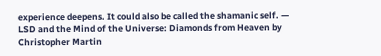experience deepens. It could also be called the shamanic self. — LSD and the Mind of the Universe: Diamonds from Heaven by Christopher Martin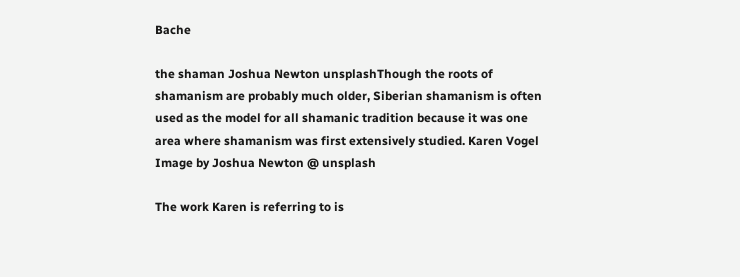Bache

the shaman Joshua Newton unsplashThough the roots of shamanism are probably much older, Siberian shamanism is often used as the model for all shamanic tradition because it was one area where shamanism was first extensively studied. Karen Vogel      Image by Joshua Newton @ unsplash

The work Karen is referring to is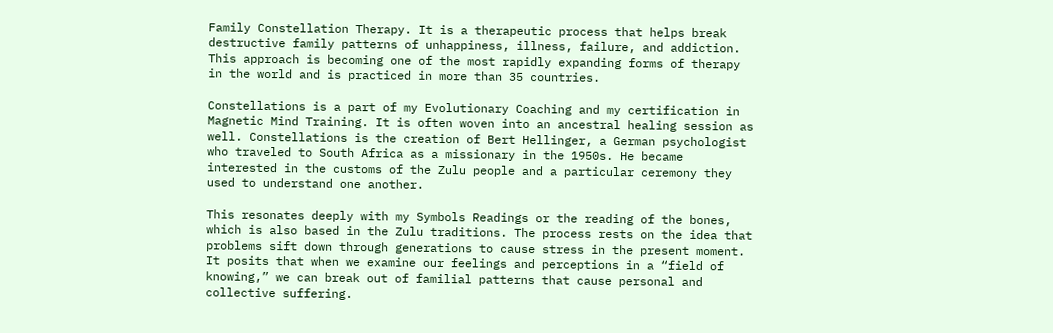Family Constellation Therapy. It is a therapeutic process that helps break destructive family patterns of unhappiness, illness, failure, and addiction. This approach is becoming one of the most rapidly expanding forms of therapy in the world and is practiced in more than 35 countries.

Constellations is a part of my Evolutionary Coaching and my certification in Magnetic Mind Training. It is often woven into an ancestral healing session as well. Constellations is the creation of Bert Hellinger, a German psychologist who traveled to South Africa as a missionary in the 1950s. He became interested in the customs of the Zulu people and a particular ceremony they used to understand one another.

This resonates deeply with my Symbols Readings or the reading of the bones, which is also based in the Zulu traditions. The process rests on the idea that problems sift down through generations to cause stress in the present moment. It posits that when we examine our feelings and perceptions in a “field of knowing,” we can break out of familial patterns that cause personal and collective suffering.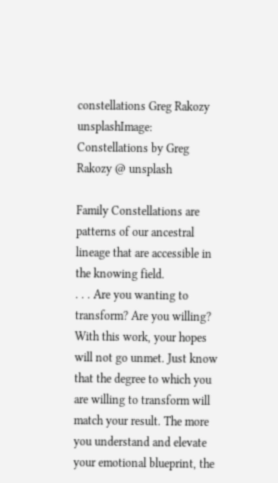constellations Greg Rakozy unsplashImage: Constellations by Greg Rakozy @ unsplash

Family Constellations are patterns of our ancestral lineage that are accessible in the knowing field.
. . . Are you wanting to transform? Are you willing? With this work, your hopes will not go unmet. Just know that the degree to which you are willing to transform will match your result. The more you understand and elevate your emotional blueprint, the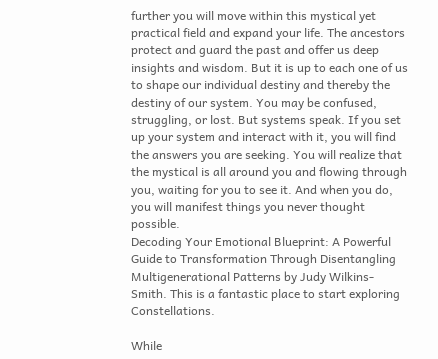further you will move within this mystical yet practical field and expand your life. The ancestors protect and guard the past and offer us deep insights and wisdom. But it is up to each one of us to shape our individual destiny and thereby the destiny of our system. You may be confused, struggling, or lost. But systems speak. If you set up your system and interact with it, you will find the answers you are seeking. You will realize that the mystical is all around you and flowing through you, waiting for you to see it. And when you do, you will manifest things you never thought possible.
Decoding Your Emotional Blueprint: A Powerful Guide to Transformation Through Disentangling Multigenerational Patterns by Judy Wilkins-Smith. This is a fantastic place to start exploring Constellations.

While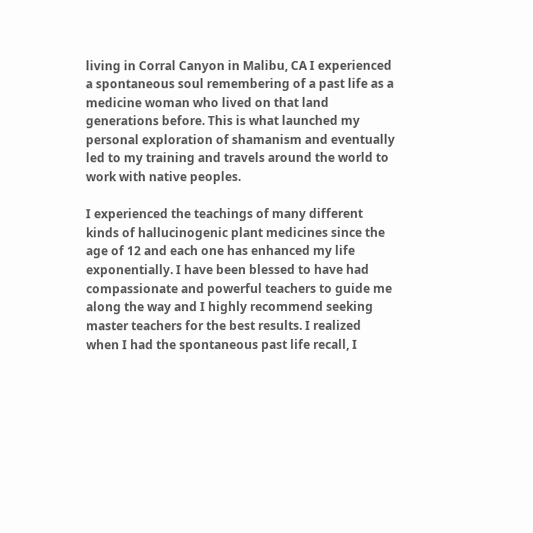living in Corral Canyon in Malibu, CA I experienced a spontaneous soul remembering of a past life as a medicine woman who lived on that land generations before. This is what launched my personal exploration of shamanism and eventually led to my training and travels around the world to work with native peoples.

I experienced the teachings of many different kinds of hallucinogenic plant medicines since the age of 12 and each one has enhanced my life exponentially. I have been blessed to have had compassionate and powerful teachers to guide me along the way and I highly recommend seeking master teachers for the best results. I realized when I had the spontaneous past life recall, I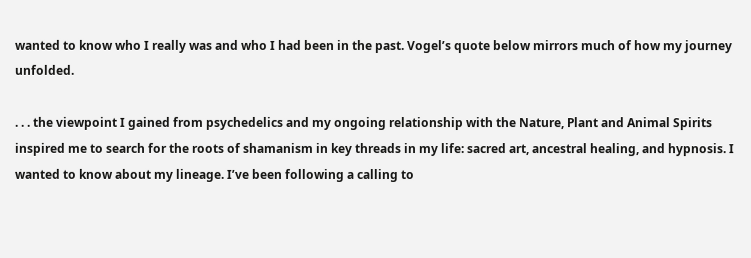wanted to know who I really was and who I had been in the past. Vogel’s quote below mirrors much of how my journey unfolded.

. . . the viewpoint I gained from psychedelics and my ongoing relationship with the Nature, Plant and Animal Spirits inspired me to search for the roots of shamanism in key threads in my life: sacred art, ancestral healing, and hypnosis. I wanted to know about my lineage. I’ve been following a calling to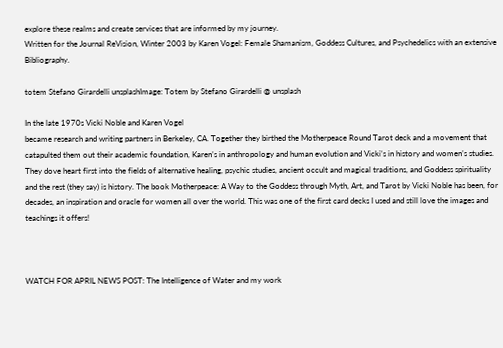explore these realms and create services that are informed by my journey.
Written for the Journal ReVision, Winter 2003 by Karen Vogel: Female Shamanism, Goddess Cultures, and Psychedelics with an extensive Bibliography.

totem Stefano Girardelli unsplashImage: Totem by Stefano Girardelli @ unsplash

In the late 1970s Vicki Noble and Karen Vogel
became research and writing partners in Berkeley, CA. Together they birthed the Motherpeace Round Tarot deck and a movement that catapulted them out their academic foundation, Karen’s in anthropology and human evolution and Vicki’s in history and women’s studies. They dove heart first into the fields of alternative healing, psychic studies, ancient occult and magical traditions, and Goddess spirituality and the rest (they say) is history. The book Motherpeace: A Way to the Goddess through Myth, Art, and Tarot by Vicki Noble has been, for decades, an inspiration and oracle for women all over the world. This was one of the first card decks I used and still love the images and teachings it offers!



WATCH FOR APRIL NEWS POST: The Intelligence of Water and my work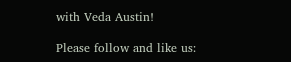with Veda Austin!

Please follow and like us: